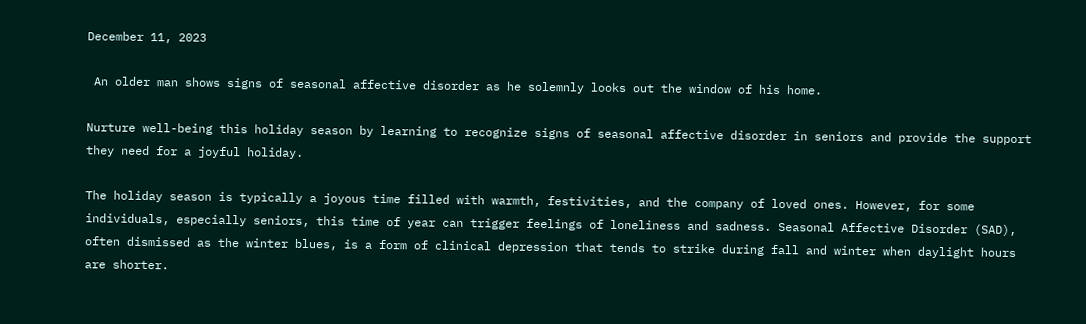December 11, 2023

 An older man shows signs of seasonal affective disorder as he solemnly looks out the window of his home.

Nurture well-being this holiday season by learning to recognize signs of seasonal affective disorder in seniors and provide the support they need for a joyful holiday.

The holiday season is typically a joyous time filled with warmth, festivities, and the company of loved ones. However, for some individuals, especially seniors, this time of year can trigger feelings of loneliness and sadness. Seasonal Affective Disorder (SAD), often dismissed as the winter blues, is a form of clinical depression that tends to strike during fall and winter when daylight hours are shorter.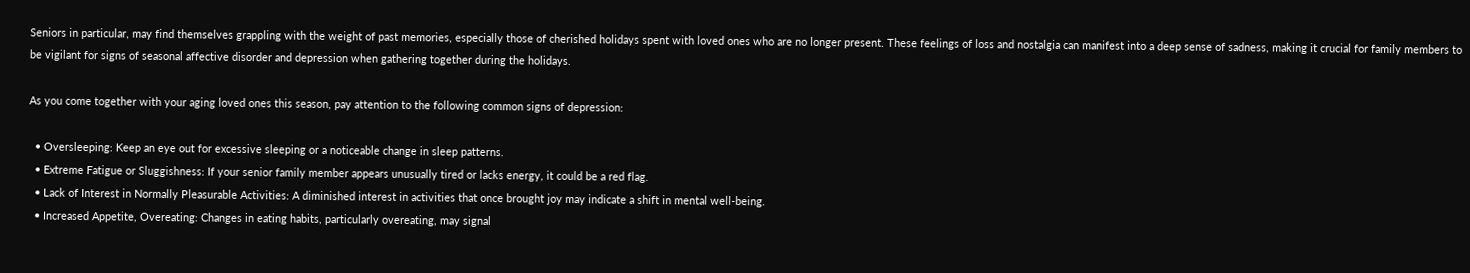Seniors in particular, may find themselves grappling with the weight of past memories, especially those of cherished holidays spent with loved ones who are no longer present. These feelings of loss and nostalgia can manifest into a deep sense of sadness, making it crucial for family members to be vigilant for signs of seasonal affective disorder and depression when gathering together during the holidays.

As you come together with your aging loved ones this season, pay attention to the following common signs of depression:

  • Oversleeping: Keep an eye out for excessive sleeping or a noticeable change in sleep patterns.
  • Extreme Fatigue or Sluggishness: If your senior family member appears unusually tired or lacks energy, it could be a red flag.
  • Lack of Interest in Normally Pleasurable Activities: A diminished interest in activities that once brought joy may indicate a shift in mental well-being.
  • Increased Appetite, Overeating: Changes in eating habits, particularly overeating, may signal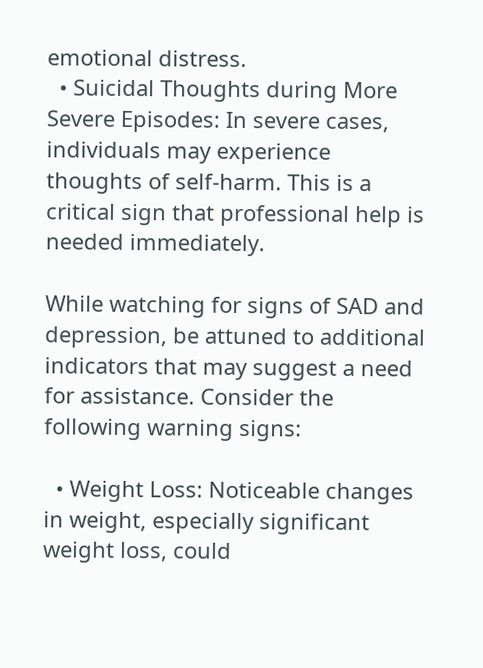emotional distress.
  • Suicidal Thoughts during More Severe Episodes: In severe cases, individuals may experience thoughts of self-harm. This is a critical sign that professional help is needed immediately.

While watching for signs of SAD and depression, be attuned to additional indicators that may suggest a need for assistance. Consider the following warning signs:

  • Weight Loss: Noticeable changes in weight, especially significant weight loss, could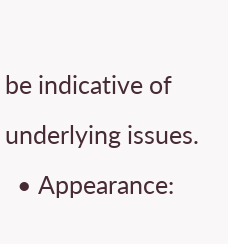be indicative of underlying issues.
  • Appearance: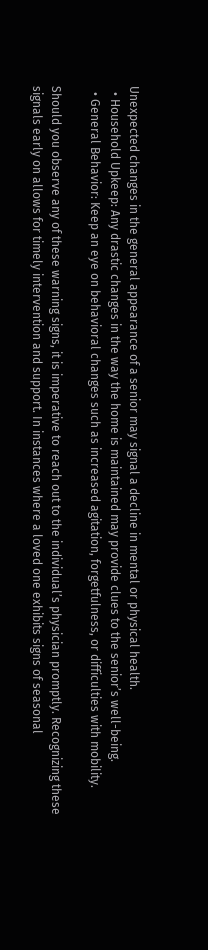Unexpected changes in the general appearance of a senior may signal a decline in mental or physical health.
  • Household Upkeep: Any drastic changes in the way the home is maintained may provide clues to the senior’s well-being.
  • General Behavior: Keep an eye on behavioral changes such as increased agitation, forgetfulness, or difficulties with mobility.

Should you observe any of these warning signs, it is imperative to reach out to the individual’s physician promptly. Recognizing these signals early on allows for timely intervention and support. In instances where a loved one exhibits signs of seasonal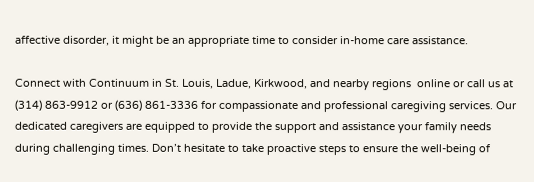affective disorder, it might be an appropriate time to consider in-home care assistance.

Connect with Continuum in St. Louis, Ladue, Kirkwood, and nearby regions  online or call us at (314) 863-9912 or (636) 861-3336 for compassionate and professional caregiving services. Our dedicated caregivers are equipped to provide the support and assistance your family needs during challenging times. Don’t hesitate to take proactive steps to ensure the well-being of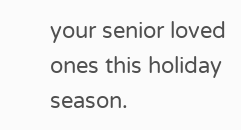your senior loved ones this holiday season.